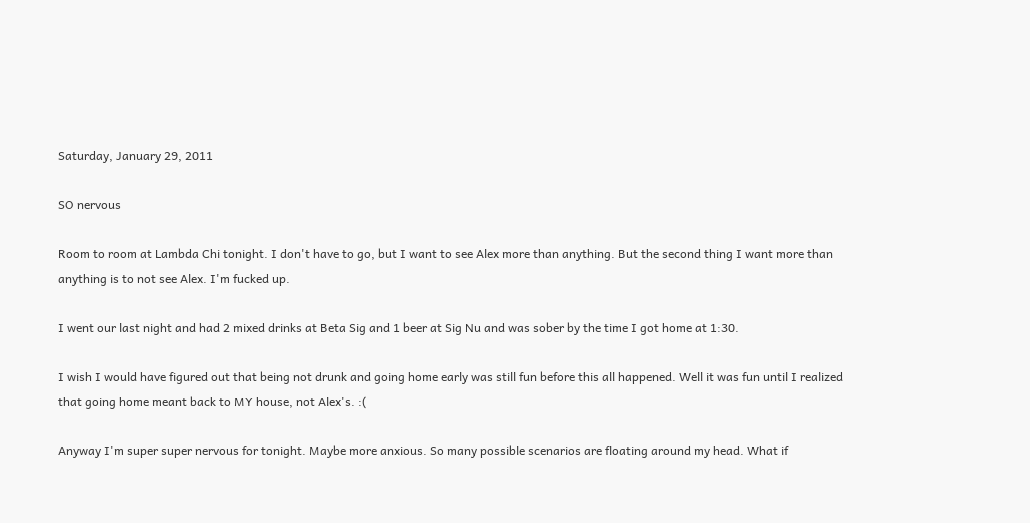Saturday, January 29, 2011

SO nervous

Room to room at Lambda Chi tonight. I don't have to go, but I want to see Alex more than anything. But the second thing I want more than anything is to not see Alex. I'm fucked up.

I went our last night and had 2 mixed drinks at Beta Sig and 1 beer at Sig Nu and was sober by the time I got home at 1:30.

I wish I would have figured out that being not drunk and going home early was still fun before this all happened. Well it was fun until I realized that going home meant back to MY house, not Alex's. :(

Anyway I'm super super nervous for tonight. Maybe more anxious. So many possible scenarios are floating around my head. What if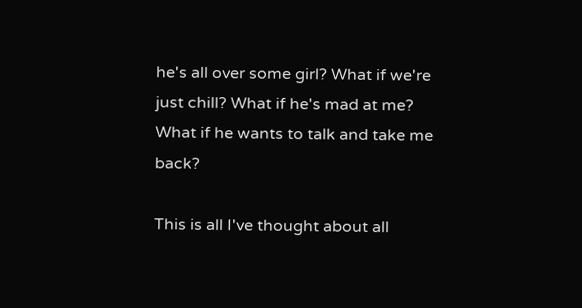he's all over some girl? What if we're just chill? What if he's mad at me? What if he wants to talk and take me back?

This is all I've thought about all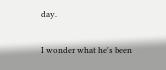day.

I wonder what he's been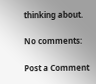thinking about.

No comments:

Post a Comment